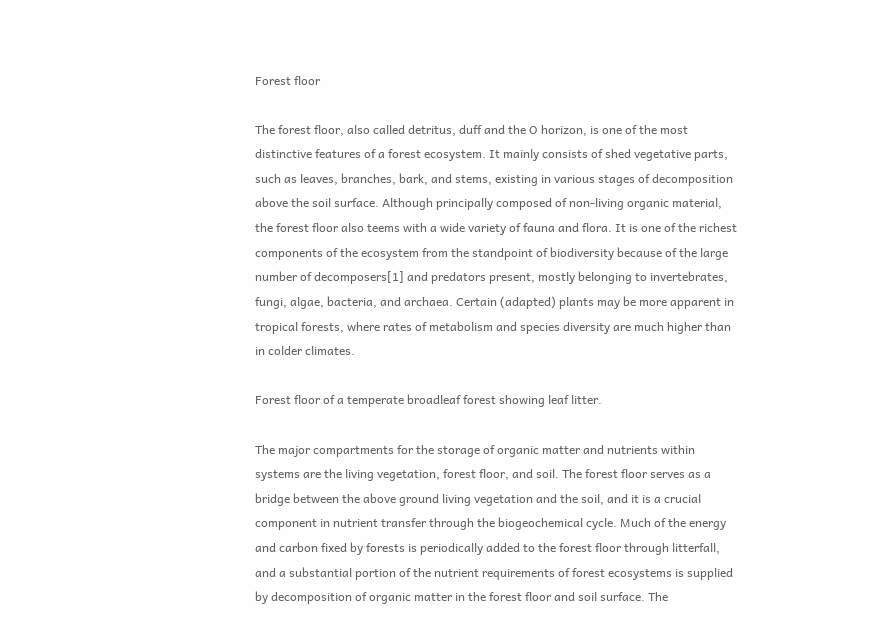Forest floor

The forest floor, also called detritus, duff and the O horizon, is one of the most distinctive features of a forest ecosystem. It mainly consists of shed vegetative parts, such as leaves, branches, bark, and stems, existing in various stages of decomposition above the soil surface. Although principally composed of non-living organic material, the forest floor also teems with a wide variety of fauna and flora. It is one of the richest components of the ecosystem from the standpoint of biodiversity because of the large number of decomposers[1] and predators present, mostly belonging to invertebrates, fungi, algae, bacteria, and archaea. Certain (adapted) plants may be more apparent in tropical forests, where rates of metabolism and species diversity are much higher than in colder climates.

Forest floor of a temperate broadleaf forest showing leaf litter.

The major compartments for the storage of organic matter and nutrients within systems are the living vegetation, forest floor, and soil. The forest floor serves as a bridge between the above ground living vegetation and the soil, and it is a crucial component in nutrient transfer through the biogeochemical cycle. Much of the energy and carbon fixed by forests is periodically added to the forest floor through litterfall, and a substantial portion of the nutrient requirements of forest ecosystems is supplied by decomposition of organic matter in the forest floor and soil surface. The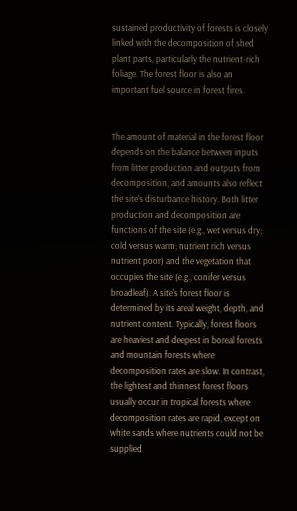sustained productivity of forests is closely linked with the decomposition of shed plant parts, particularly the nutrient-rich foliage. The forest floor is also an important fuel source in forest fires.


The amount of material in the forest floor depends on the balance between inputs from litter production and outputs from decomposition, and amounts also reflect the site's disturbance history. Both litter production and decomposition are functions of the site (e.g., wet versus dry; cold versus warm; nutrient rich versus nutrient poor) and the vegetation that occupies the site (e.g., conifer versus broadleaf). A site's forest floor is determined by its areal weight, depth, and nutrient content. Typically, forest floors are heaviest and deepest in boreal forests and mountain forests where decomposition rates are slow. In contrast, the lightest and thinnest forest floors usually occur in tropical forests where decomposition rates are rapid, except on white sands where nutrients could not be supplied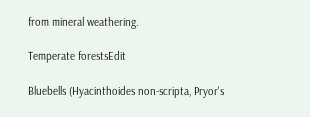from mineral weathering.

Temperate forestsEdit

Bluebells (Hyacinthoides non-scripta, Pryor's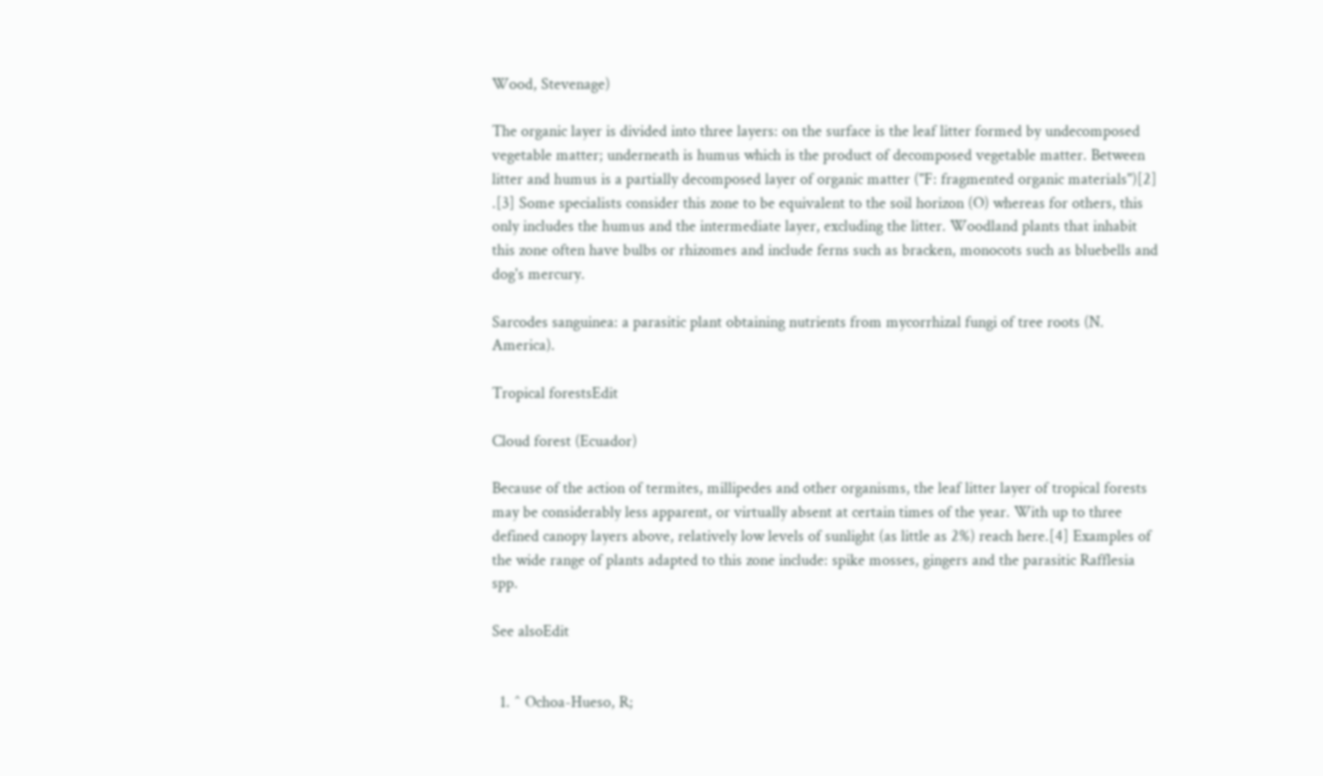Wood, Stevenage)

The organic layer is divided into three layers: on the surface is the leaf litter formed by undecomposed vegetable matter; underneath is humus which is the product of decomposed vegetable matter. Between litter and humus is a partially decomposed layer of organic matter ("F: fragmented organic materials")[2] .[3] Some specialists consider this zone to be equivalent to the soil horizon (O) whereas for others, this only includes the humus and the intermediate layer, excluding the litter. Woodland plants that inhabit this zone often have bulbs or rhizomes and include ferns such as bracken, monocots such as bluebells and dog's mercury.

Sarcodes sanguinea: a parasitic plant obtaining nutrients from mycorrhizal fungi of tree roots (N. America).

Tropical forestsEdit

Cloud forest (Ecuador)

Because of the action of termites, millipedes and other organisms, the leaf litter layer of tropical forests may be considerably less apparent, or virtually absent at certain times of the year. With up to three defined canopy layers above, relatively low levels of sunlight (as little as 2%) reach here.[4] Examples of the wide range of plants adapted to this zone include: spike mosses, gingers and the parasitic Rafflesia spp.

See alsoEdit


  1. ^ Ochoa-Hueso, R;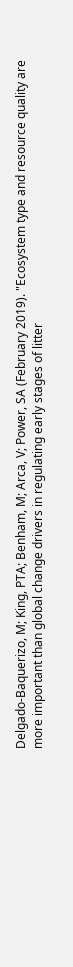Delgado-Baquerizo, M; King, PTA; Benham, M; Arca, V; Power, SA (February 2019). "Ecosystem type and resource quality are more important than global change drivers in regulating early stages of litter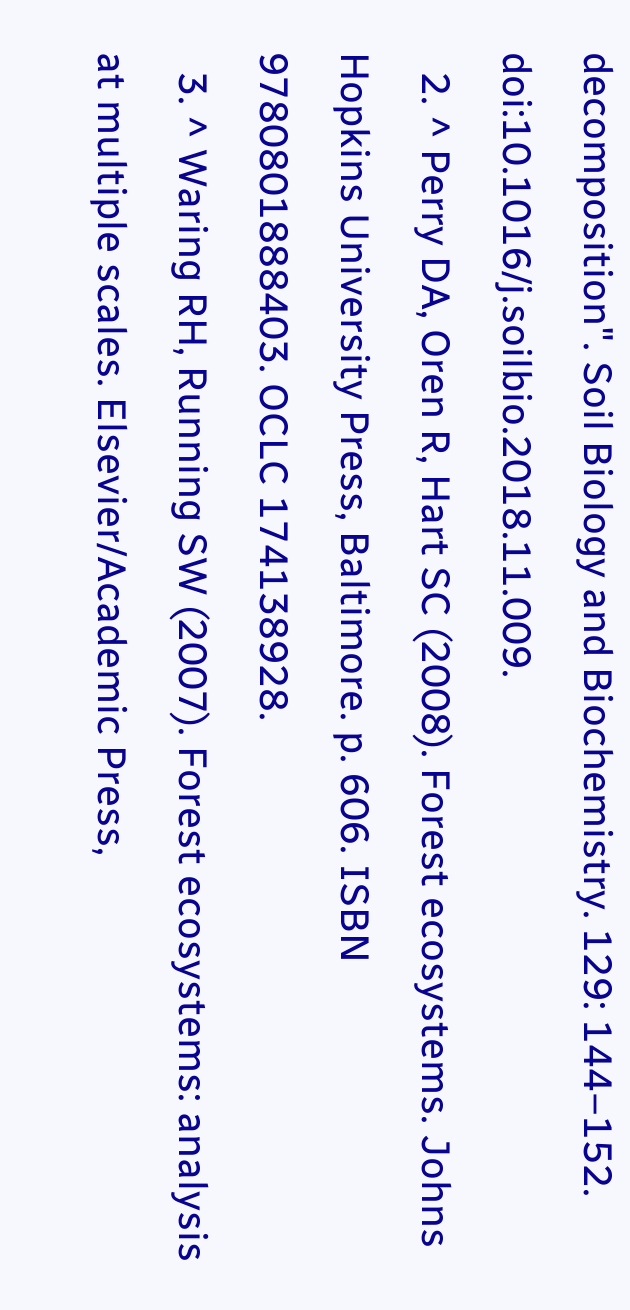decomposition". Soil Biology and Biochemistry. 129: 144–152. doi:10.1016/j.soilbio.2018.11.009.
  2. ^ Perry DA, Oren R, Hart SC (2008). Forest ecosystems. Johns Hopkins University Press, Baltimore. p. 606. ISBN 9780801888403. OCLC 174138928.
  3. ^ Waring RH, Running SW (2007). Forest ecosystems: analysis at multiple scales. Elsevier/Academic Press,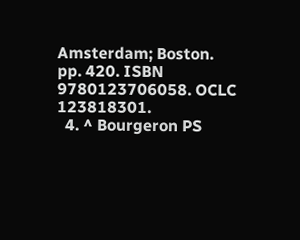Amsterdam; Boston. pp. 420. ISBN 9780123706058. OCLC 123818301.
  4. ^ Bourgeron PS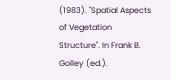(1983). "Spatial Aspects of Vegetation Structure". In Frank B. Golley (ed.).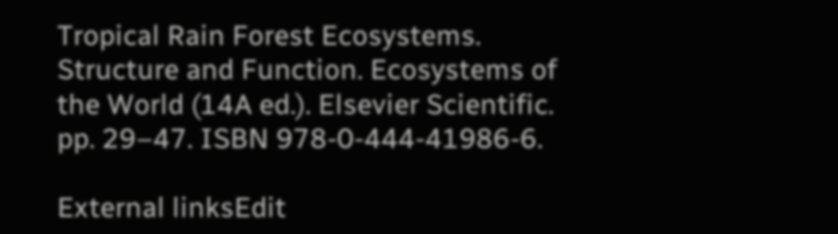Tropical Rain Forest Ecosystems. Structure and Function. Ecosystems of the World (14A ed.). Elsevier Scientific. pp. 29–47. ISBN 978-0-444-41986-6.

External linksEdit